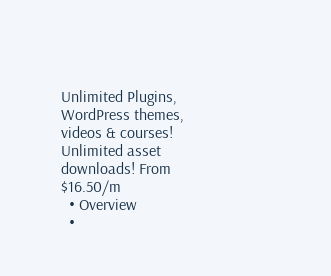Unlimited Plugins, WordPress themes, videos & courses! Unlimited asset downloads! From $16.50/m
  • Overview
  •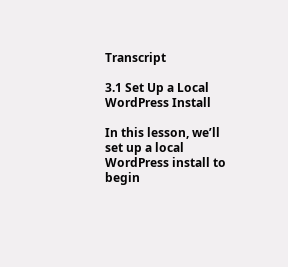Transcript

3.1 Set Up a Local WordPress Install

In this lesson, we’ll set up a local WordPress install to begin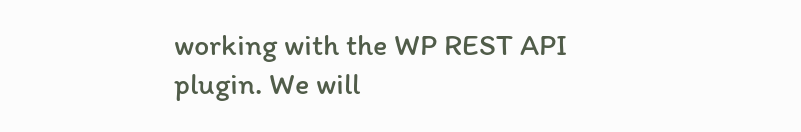working with the WP REST API plugin. We will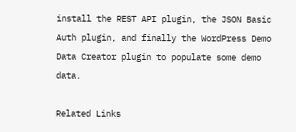install the REST API plugin, the JSON Basic Auth plugin, and finally the WordPress Demo Data Creator plugin to populate some demo data.

Related Links